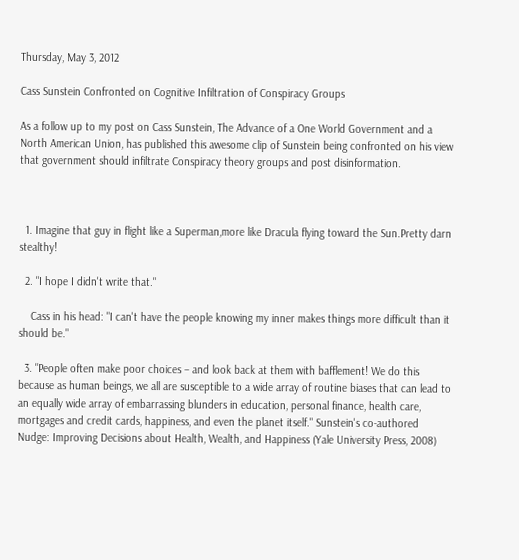Thursday, May 3, 2012

Cass Sunstein Confronted on Cognitive Infiltration of Conspiracy Groups

As a follow up to my post on Cass Sunstein, The Advance of a One World Government and a North American Union, has published this awesome clip of Sunstein being confronted on his view that government should infiltrate Conspiracy theory groups and post disinformation.



  1. Imagine that guy in flight like a Superman,more like Dracula flying toward the Sun.Pretty darn stealthy!

  2. "I hope I didn't write that."

    Cass in his head: "I can't have the people knowing my inner makes things more difficult than it should be."

  3. "People often make poor choices – and look back at them with bafflement! We do this because as human beings, we all are susceptible to a wide array of routine biases that can lead to an equally wide array of embarrassing blunders in education, personal finance, health care, mortgages and credit cards, happiness, and even the planet itself." Sunstein's co-authored Nudge: Improving Decisions about Health, Wealth, and Happiness (Yale University Press, 2008)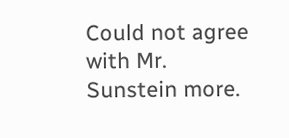Could not agree with Mr. Sunstein more.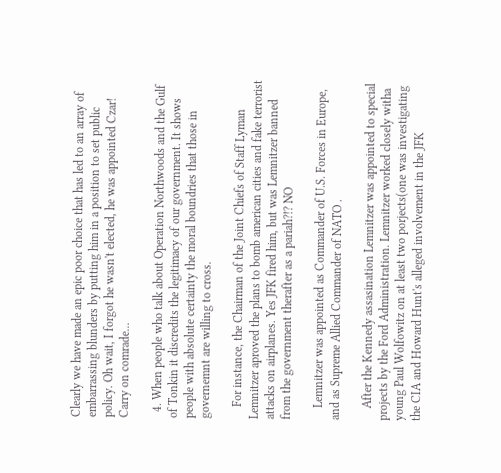Clearly we have made an epic poor choice that has led to an array of embarrassing blunders by putting him in a position to set public policy. Oh wait, I forgot he wasn't elected, he was appointed Czar! Carry on comrade...

  4. When people who talk about Operation Northwoods and the Gulf of Tonkin it discredits the legitimacy of our government. It shows people with absolute certainty the moral boundries that those in governemnt are willing to cross.

    For instance, the Chairman of the Joint Chiefs of Staff Lyman Lemnitzer aproved the plans to bomb american cities and fake terrorist attacks on airplanes. Yes JFK fired him, but was Lemnitzer banned from the government therafter as a pariah?!? NO

    Lemnitzer was appointed as Commander of U.S. Forces in Europe, and as Supreme Allied Commander of NATO .

    After the Kennedy assasination Lemnitzer was appointed to special projects by the Ford Administration. Lemnitzer worked closely witha young Paul Wolfowitz on at least two porjects(one was investigating the CIA and Howard Hunt's alleged involvement in the JFK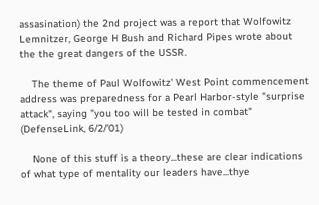assasination) the 2nd project was a report that Wolfowitz Lemnitzer, George H Bush and Richard Pipes wrote about the the great dangers of the USSR.

    The theme of Paul Wolfowitz' West Point commencement address was preparedness for a Pearl Harbor-style "surprise attack", saying "you too will be tested in combat" (DefenseLink, 6/2/'01)

    None of this stuff is a theory...these are clear indications of what type of mentality our leaders have...thye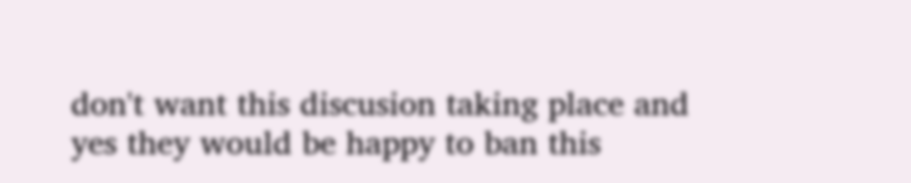don't want this discusion taking place and yes they would be happy to ban this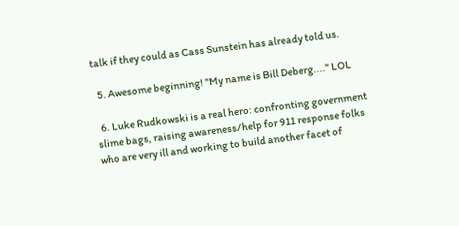talk if they could as Cass Sunstein has already told us.

  5. Awesome beginning! "My name is Bill Deberg...." LOL

  6. Luke Rudkowski is a real hero: confronting government slime bags, raising awareness/help for 911 response folks who are very ill and working to build another facet of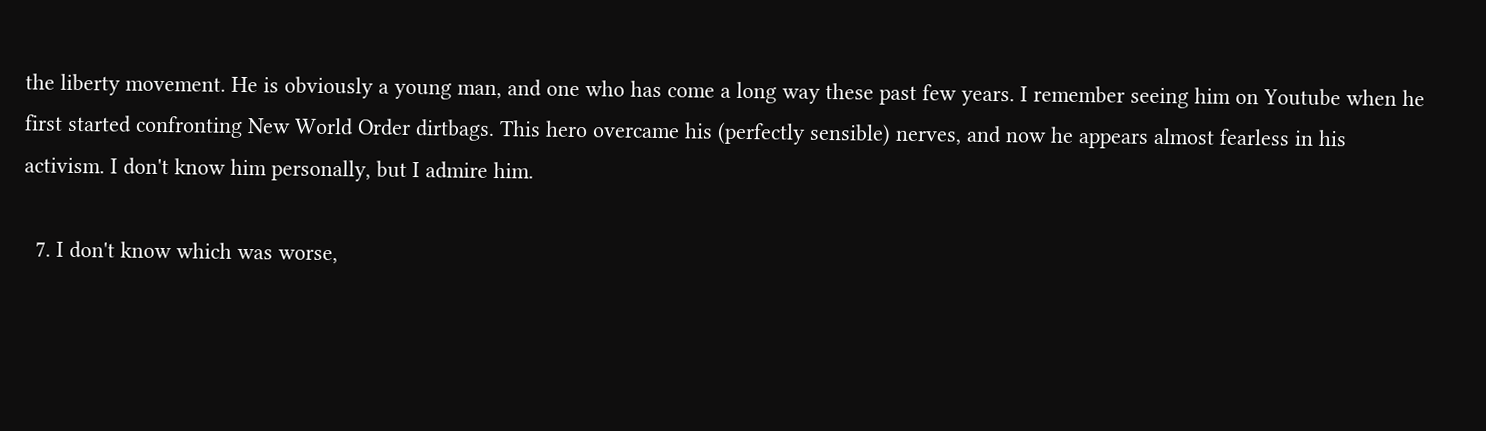the liberty movement. He is obviously a young man, and one who has come a long way these past few years. I remember seeing him on Youtube when he first started confronting New World Order dirtbags. This hero overcame his (perfectly sensible) nerves, and now he appears almost fearless in his activism. I don't know him personally, but I admire him.

  7. I don't know which was worse,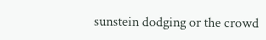sunstein dodging or the crowd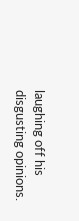laughing off his disgusting opinions.